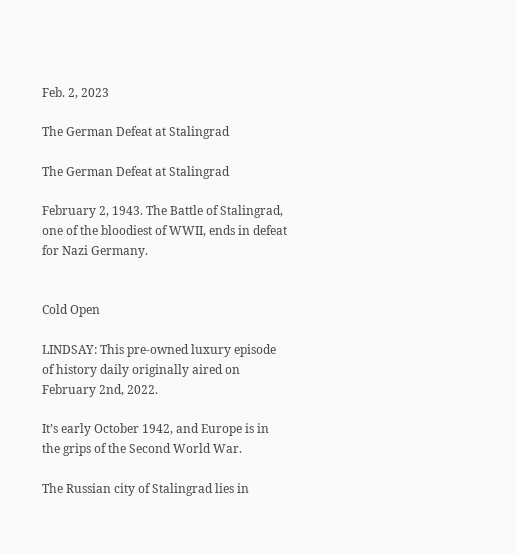Feb. 2, 2023

The German Defeat at Stalingrad

The German Defeat at Stalingrad

February 2, 1943. The Battle of Stalingrad, one of the bloodiest of WWII, ends in defeat for Nazi Germany.


Cold Open

LINDSAY: This pre-owned luxury episode of history daily originally aired on February 2nd, 2022.

It’s early October 1942, and Europe is in the grips of the Second World War.

The Russian city of Stalingrad lies in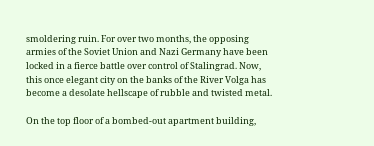smoldering ruin. For over two months, the opposing armies of the Soviet Union and Nazi Germany have been locked in a fierce battle over control of Stalingrad. Now, this once elegant city on the banks of the River Volga has become a desolate hellscape of rubble and twisted metal.

On the top floor of a bombed-out apartment building,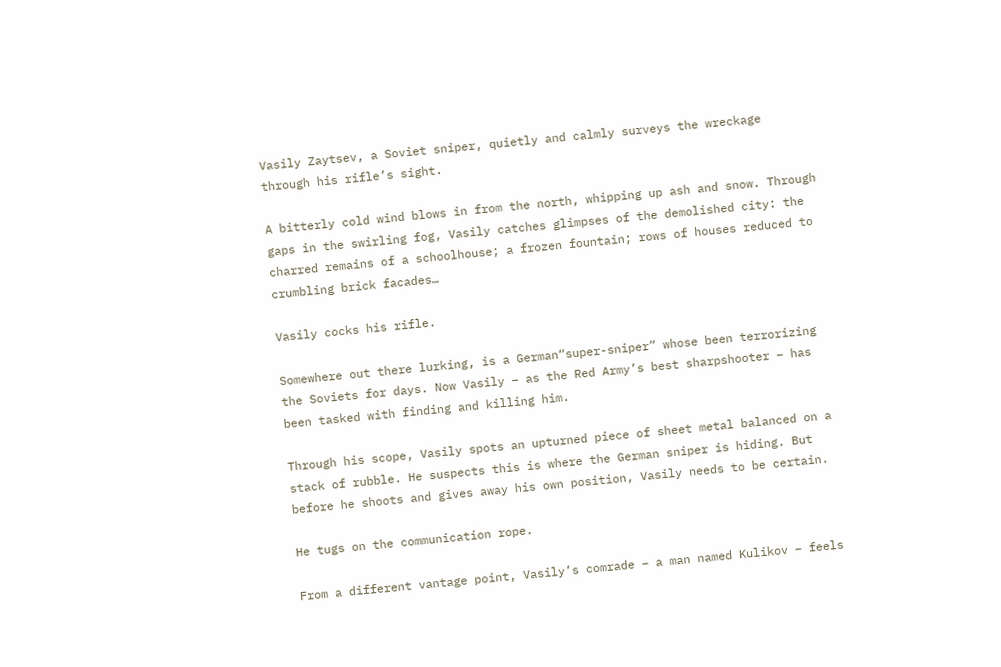Vasily Zaytsev, a Soviet sniper, quietly and calmly surveys the wreckage through his rifle’s sight.

A bitterly cold wind blows in from the north, whipping up ash and snow. Through gaps in the swirling fog, Vasily catches glimpses of the demolished city: the charred remains of a schoolhouse; a frozen fountain; rows of houses reduced to crumbling brick facades…

Vasily cocks his rifle.

Somewhere out there lurking, is a German“super-sniper” whose been terrorizing the Soviets for days. Now Vasily – as the Red Army’s best sharpshooter – has been tasked with finding and killing him.

Through his scope, Vasily spots an upturned piece of sheet metal balanced on a stack of rubble. He suspects this is where the German sniper is hiding. But before he shoots and gives away his own position, Vasily needs to be certain.

He tugs on the communication rope.

From a different vantage point, Vasily’s comrade – a man named Kulikov – feels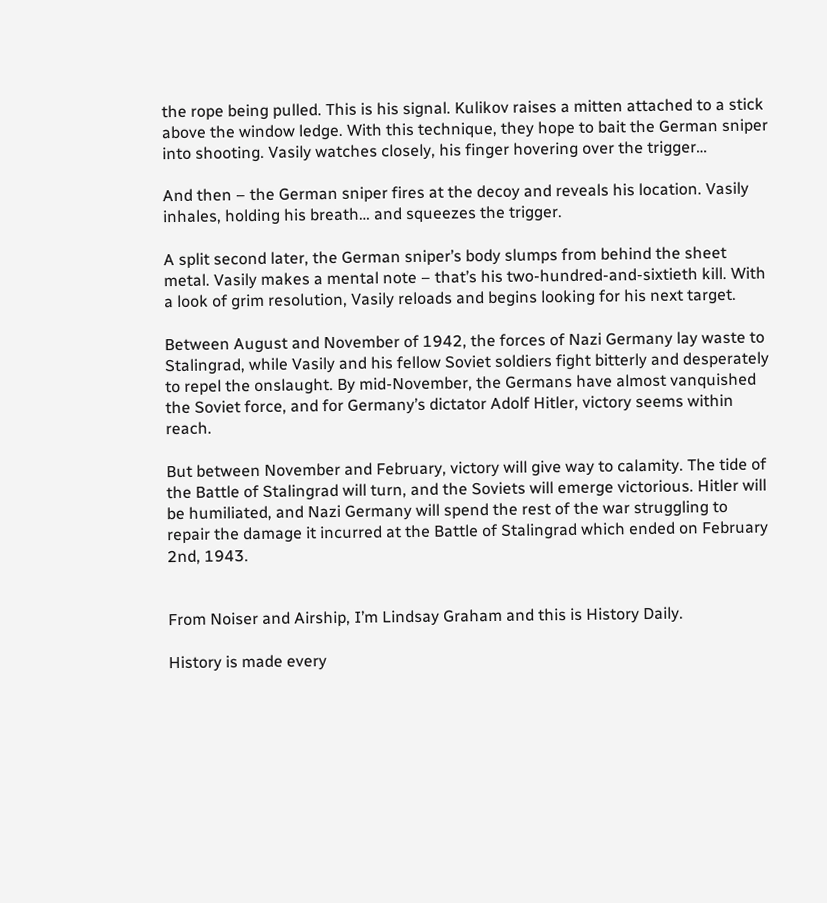the rope being pulled. This is his signal. Kulikov raises a mitten attached to a stick above the window ledge. With this technique, they hope to bait the German sniper into shooting. Vasily watches closely, his finger hovering over the trigger…

And then – the German sniper fires at the decoy and reveals his location. Vasily inhales, holding his breath… and squeezes the trigger.

A split second later, the German sniper’s body slumps from behind the sheet metal. Vasily makes a mental note – that’s his two-hundred-and-sixtieth kill. With a look of grim resolution, Vasily reloads and begins looking for his next target.

Between August and November of 1942, the forces of Nazi Germany lay waste to Stalingrad, while Vasily and his fellow Soviet soldiers fight bitterly and desperately to repel the onslaught. By mid-November, the Germans have almost vanquished the Soviet force, and for Germany’s dictator Adolf Hitler, victory seems within reach.

But between November and February, victory will give way to calamity. The tide of the Battle of Stalingrad will turn, and the Soviets will emerge victorious. Hitler will be humiliated, and Nazi Germany will spend the rest of the war struggling to repair the damage it incurred at the Battle of Stalingrad which ended on February 2nd, 1943.


From Noiser and Airship, I’m Lindsay Graham and this is History Daily.

History is made every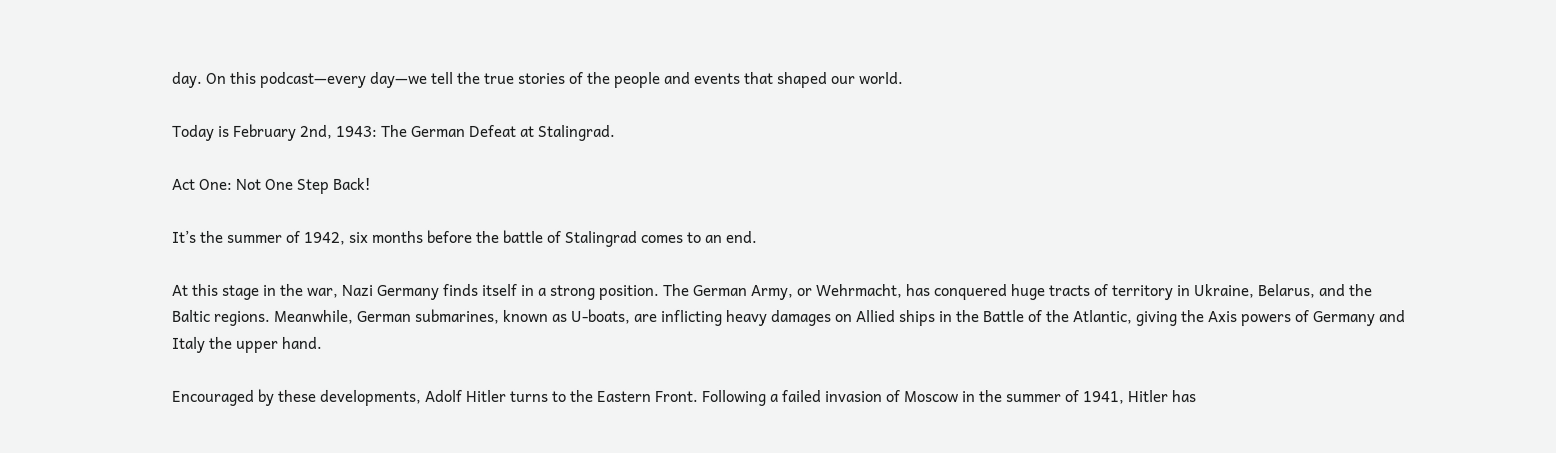day. On this podcast—every day—we tell the true stories of the people and events that shaped our world.

Today is February 2nd, 1943: The German Defeat at Stalingrad.

Act One: Not One Step Back!

It’s the summer of 1942, six months before the battle of Stalingrad comes to an end.

At this stage in the war, Nazi Germany finds itself in a strong position. The German Army, or Wehrmacht, has conquered huge tracts of territory in Ukraine, Belarus, and the Baltic regions. Meanwhile, German submarines, known as U-boats, are inflicting heavy damages on Allied ships in the Battle of the Atlantic, giving the Axis powers of Germany and Italy the upper hand.

Encouraged by these developments, Adolf Hitler turns to the Eastern Front. Following a failed invasion of Moscow in the summer of 1941, Hitler has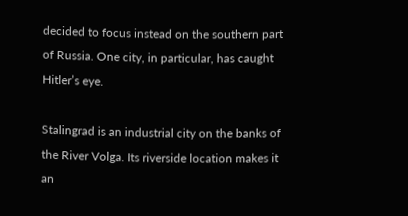decided to focus instead on the southern part of Russia. One city, in particular, has caught Hitler’s eye.

Stalingrad is an industrial city on the banks of the River Volga. Its riverside location makes it an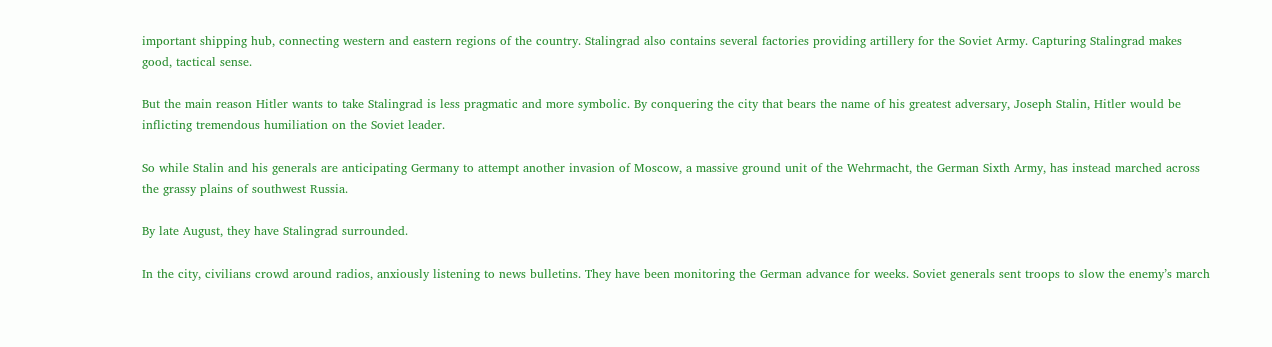important shipping hub, connecting western and eastern regions of the country. Stalingrad also contains several factories providing artillery for the Soviet Army. Capturing Stalingrad makes good, tactical sense.

But the main reason Hitler wants to take Stalingrad is less pragmatic and more symbolic. By conquering the city that bears the name of his greatest adversary, Joseph Stalin, Hitler would be inflicting tremendous humiliation on the Soviet leader.

So while Stalin and his generals are anticipating Germany to attempt another invasion of Moscow, a massive ground unit of the Wehrmacht, the German Sixth Army, has instead marched across the grassy plains of southwest Russia.

By late August, they have Stalingrad surrounded.

In the city, civilians crowd around radios, anxiously listening to news bulletins. They have been monitoring the German advance for weeks. Soviet generals sent troops to slow the enemy’s march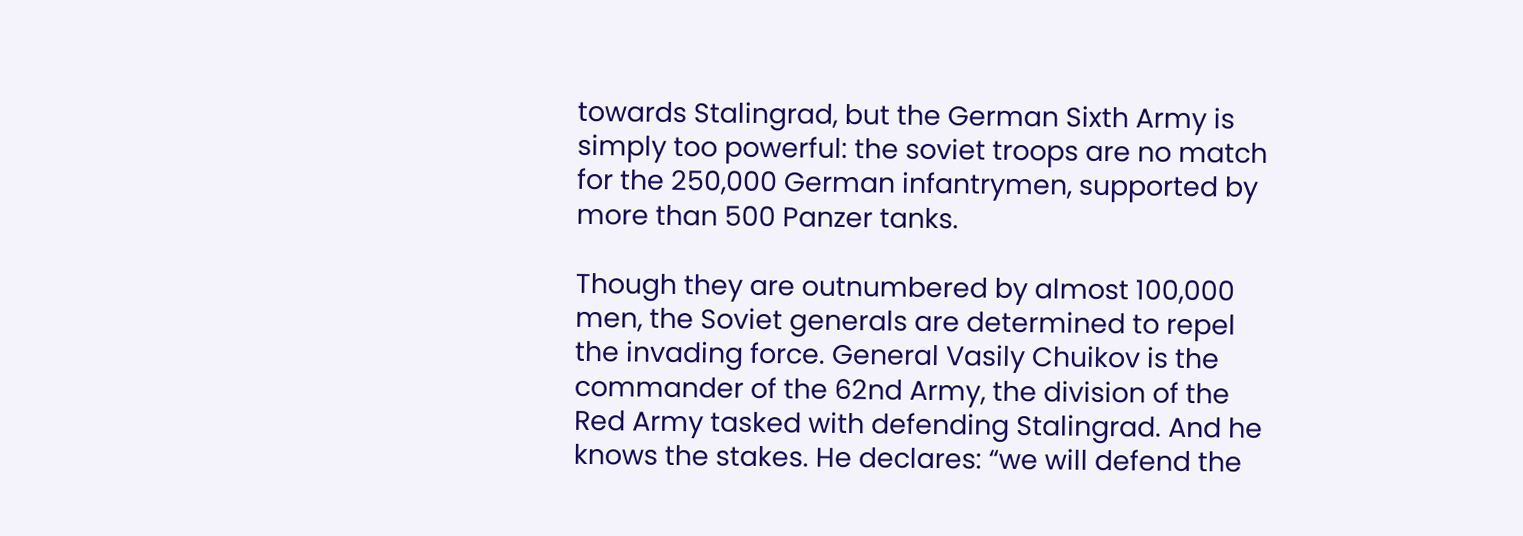towards Stalingrad, but the German Sixth Army is simply too powerful: the soviet troops are no match for the 250,000 German infantrymen, supported by more than 500 Panzer tanks.

Though they are outnumbered by almost 100,000 men, the Soviet generals are determined to repel the invading force. General Vasily Chuikov is the commander of the 62nd Army, the division of the Red Army tasked with defending Stalingrad. And he knows the stakes. He declares: “we will defend the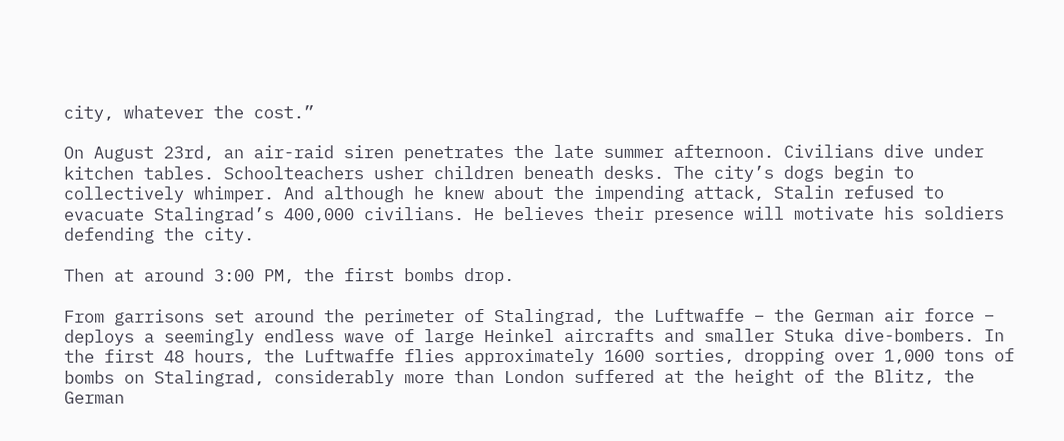city, whatever the cost.”

On August 23rd, an air-raid siren penetrates the late summer afternoon. Civilians dive under kitchen tables. Schoolteachers usher children beneath desks. The city’s dogs begin to collectively whimper. And although he knew about the impending attack, Stalin refused to evacuate Stalingrad’s 400,000 civilians. He believes their presence will motivate his soldiers defending the city.

Then at around 3:00 PM, the first bombs drop.

From garrisons set around the perimeter of Stalingrad, the Luftwaffe – the German air force – deploys a seemingly endless wave of large Heinkel aircrafts and smaller Stuka dive-bombers. In the first 48 hours, the Luftwaffe flies approximately 1600 sorties, dropping over 1,000 tons of bombs on Stalingrad, considerably more than London suffered at the height of the Blitz, the German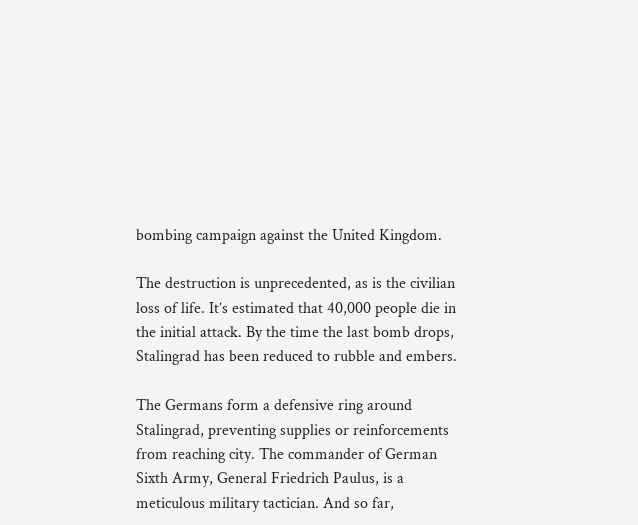bombing campaign against the United Kingdom.

The destruction is unprecedented, as is the civilian loss of life. It’s estimated that 40,000 people die in the initial attack. By the time the last bomb drops, Stalingrad has been reduced to rubble and embers.

The Germans form a defensive ring around Stalingrad, preventing supplies or reinforcements from reaching city. The commander of German Sixth Army, General Friedrich Paulus, is a meticulous military tactician. And so far,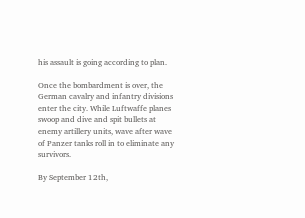his assault is going according to plan.

Once the bombardment is over, the German cavalry and infantry divisions enter the city. While Luftwaffe planes swoop and dive and spit bullets at enemy artillery units, wave after wave of Panzer tanks roll in to eliminate any survivors.

By September 12th,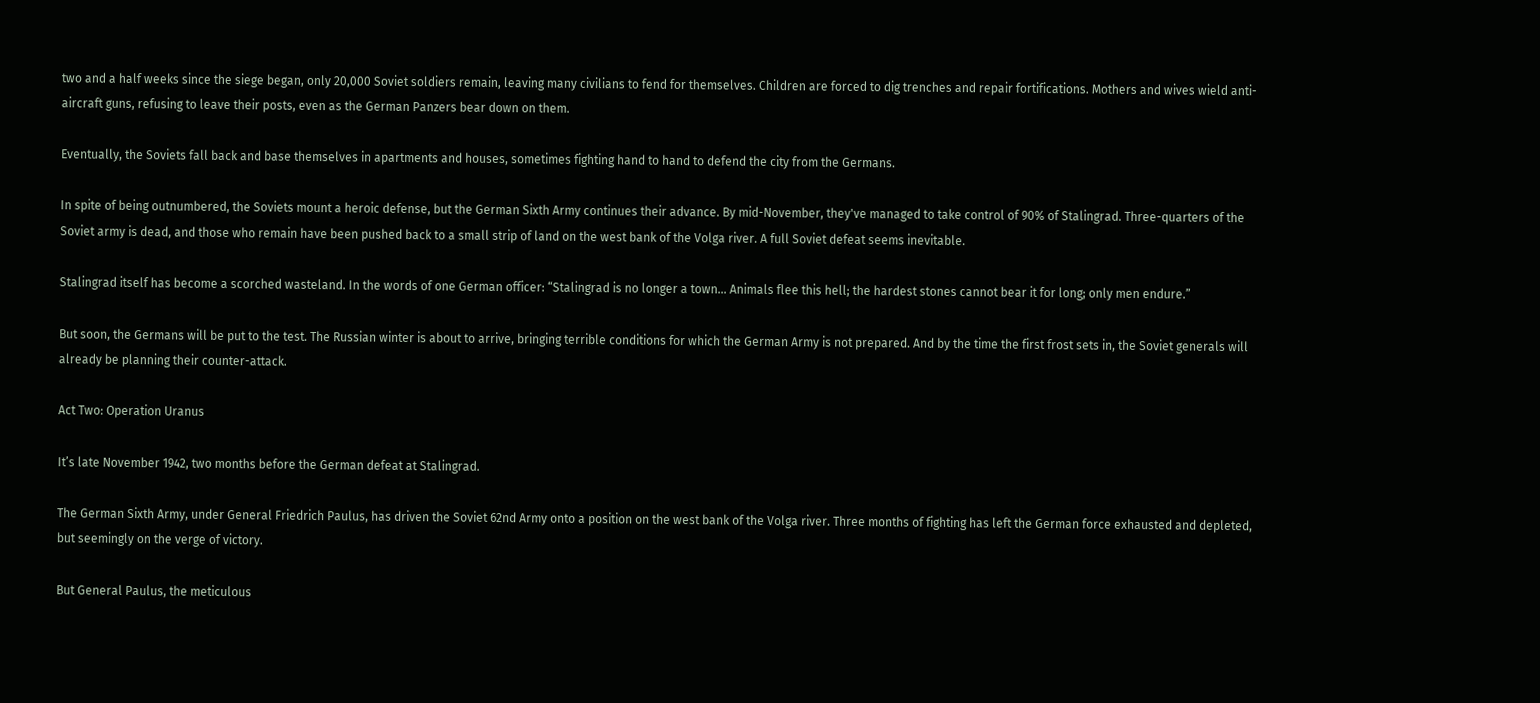two and a half weeks since the siege began, only 20,000 Soviet soldiers remain, leaving many civilians to fend for themselves. Children are forced to dig trenches and repair fortifications. Mothers and wives wield anti-aircraft guns, refusing to leave their posts, even as the German Panzers bear down on them.

Eventually, the Soviets fall back and base themselves in apartments and houses, sometimes fighting hand to hand to defend the city from the Germans.

In spite of being outnumbered, the Soviets mount a heroic defense, but the German Sixth Army continues their advance. By mid-November, they've managed to take control of 90% of Stalingrad. Three-quarters of the Soviet army is dead, and those who remain have been pushed back to a small strip of land on the west bank of the Volga river. A full Soviet defeat seems inevitable.

Stalingrad itself has become a scorched wasteland. In the words of one German officer: “Stalingrad is no longer a town… Animals flee this hell; the hardest stones cannot bear it for long; only men endure.”

But soon, the Germans will be put to the test. The Russian winter is about to arrive, bringing terrible conditions for which the German Army is not prepared. And by the time the first frost sets in, the Soviet generals will already be planning their counter-attack.

Act Two: Operation Uranus

It’s late November 1942, two months before the German defeat at Stalingrad.

The German Sixth Army, under General Friedrich Paulus, has driven the Soviet 62nd Army onto a position on the west bank of the Volga river. Three months of fighting has left the German force exhausted and depleted, but seemingly on the verge of victory.

But General Paulus, the meticulous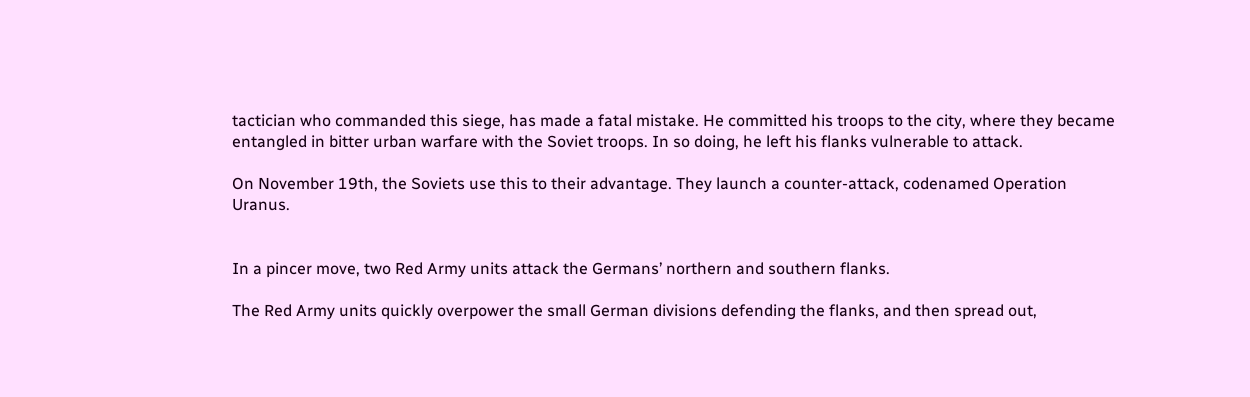tactician who commanded this siege, has made a fatal mistake. He committed his troops to the city, where they became entangled in bitter urban warfare with the Soviet troops. In so doing, he left his flanks vulnerable to attack.

On November 19th, the Soviets use this to their advantage. They launch a counter-attack, codenamed Operation Uranus.


In a pincer move, two Red Army units attack the Germans’ northern and southern flanks.

The Red Army units quickly overpower the small German divisions defending the flanks, and then spread out,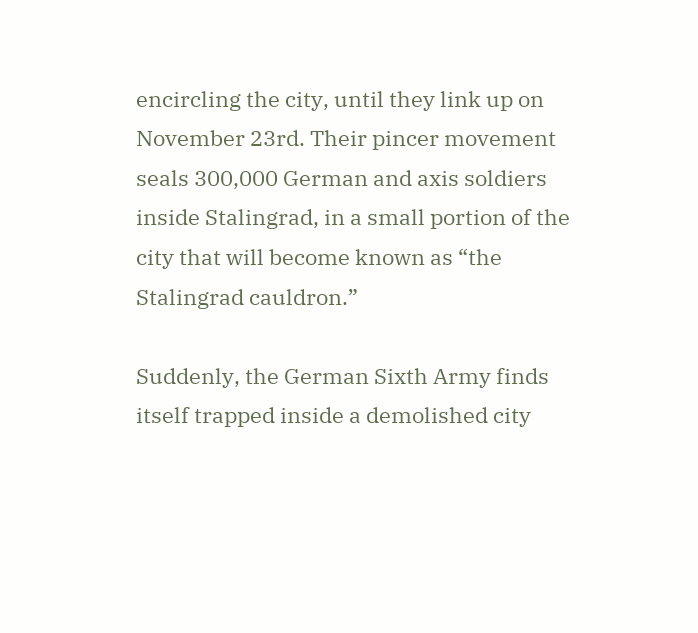encircling the city, until they link up on November 23rd. Their pincer movement seals 300,000 German and axis soldiers inside Stalingrad, in a small portion of the city that will become known as “the Stalingrad cauldron.”

Suddenly, the German Sixth Army finds itself trapped inside a demolished city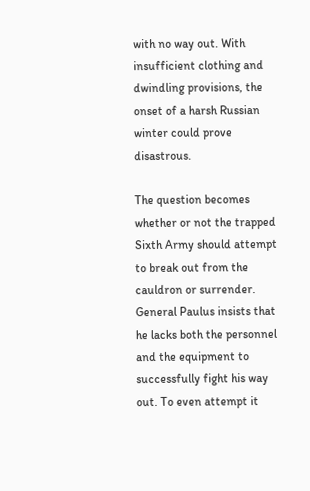with no way out. With insufficient clothing and dwindling provisions, the onset of a harsh Russian winter could prove disastrous.

The question becomes whether or not the trapped Sixth Army should attempt to break out from the cauldron or surrender. General Paulus insists that he lacks both the personnel and the equipment to successfully fight his way out. To even attempt it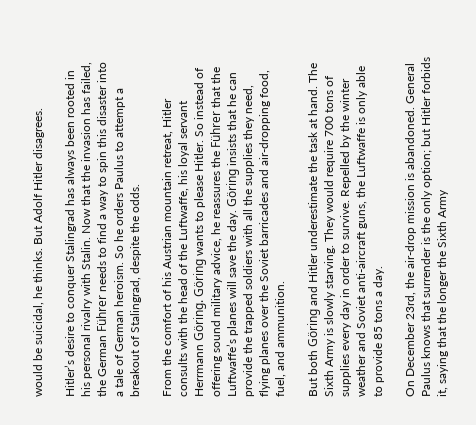would be suicidal, he thinks. But Adolf Hitler disagrees.

Hitler’s desire to conquer Stalingrad has always been rooted in his personal rivalry with Stalin. Now that the invasion has failed, the German Führer needs to find a way to spin this disaster into a tale of German heroism. So he orders Paulus to attempt a breakout of Stalingrad, despite the odds.

From the comfort of his Austrian mountain retreat, Hitler consults with the head of the Luftwaffe, his loyal servant Herrmann Göring. Göring wants to please Hitler. So instead of offering sound military advice, he reassures the Führer that the Luftwaffe’s planes will save the day. Göring insists that he can provide the trapped soldiers with all the supplies they need, flying planes over the Soviet barricades and air-dropping food, fuel, and ammunition.

But both Göring and Hitler underestimate the task at hand. The Sixth Army is slowly starving. They would require 700 tons of supplies every day in order to survive. Repelled by the winter weather and Soviet anti-aircraft guns, the Luftwaffe is only able to provide 85 tons a day.

On December 23rd, the air-drop mission is abandoned. General Paulus knows that surrender is the only option; but Hitler forbids it, saying that the longer the Sixth Army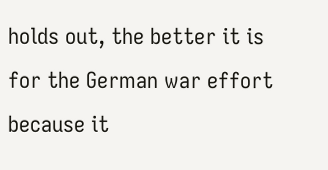holds out, the better it is for the German war effort because it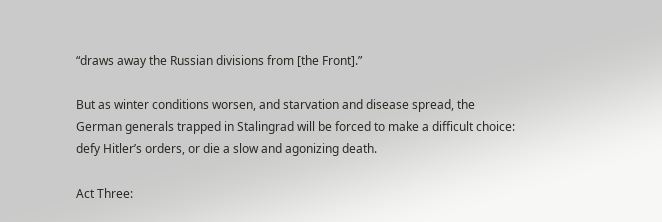“draws away the Russian divisions from [the Front].”

But as winter conditions worsen, and starvation and disease spread, the German generals trapped in Stalingrad will be forced to make a difficult choice: defy Hitler’s orders, or die a slow and agonizing death.

Act Three: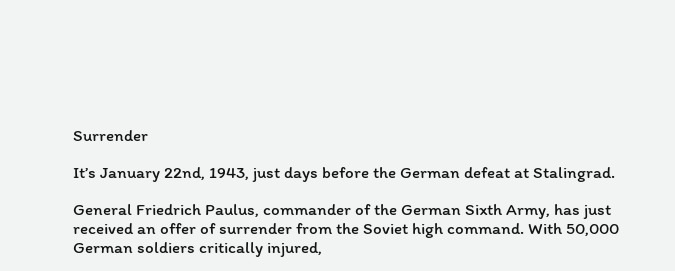Surrender

It’s January 22nd, 1943, just days before the German defeat at Stalingrad.

General Friedrich Paulus, commander of the German Sixth Army, has just received an offer of surrender from the Soviet high command. With 50,000 German soldiers critically injured,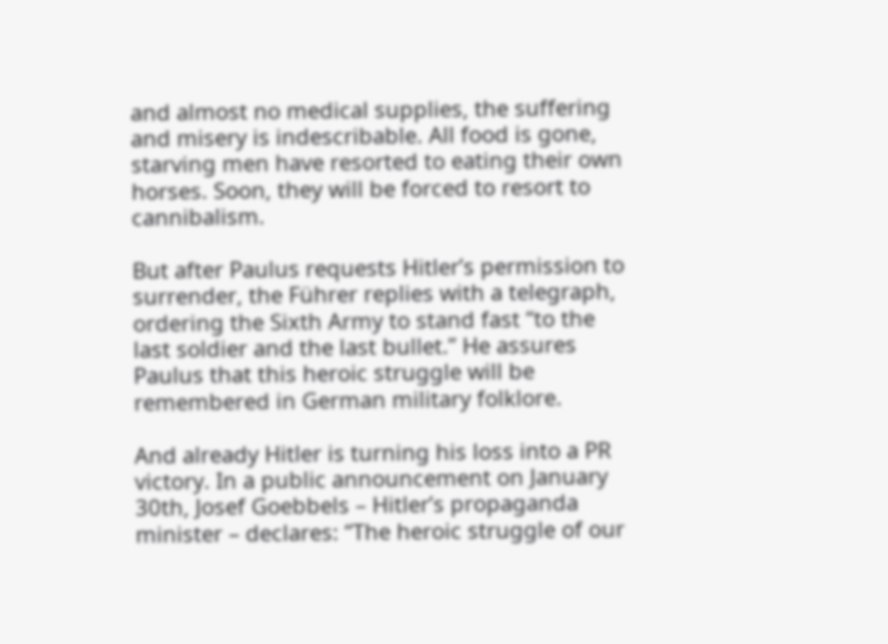and almost no medical supplies, the suffering and misery is indescribable. All food is gone, starving men have resorted to eating their own horses. Soon, they will be forced to resort to cannibalism.

But after Paulus requests Hitler’s permission to surrender, the Führer replies with a telegraph, ordering the Sixth Army to stand fast “to the last soldier and the last bullet.” He assures Paulus that this heroic struggle will be remembered in German military folklore.

And already Hitler is turning his loss into a PR victory. In a public announcement on January 30th, Josef Goebbels – Hitler’s propaganda minister – declares: “The heroic struggle of our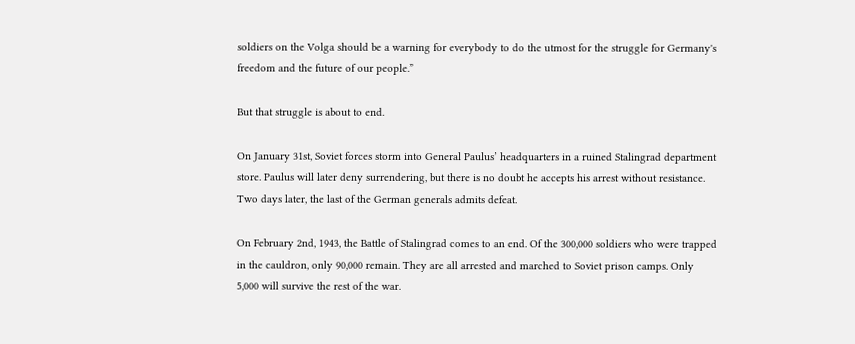soldiers on the Volga should be a warning for everybody to do the utmost for the struggle for Germany's freedom and the future of our people.”

But that struggle is about to end.

On January 31st, Soviet forces storm into General Paulus’ headquarters in a ruined Stalingrad department store. Paulus will later deny surrendering, but there is no doubt he accepts his arrest without resistance. Two days later, the last of the German generals admits defeat.

On February 2nd, 1943, the Battle of Stalingrad comes to an end. Of the 300,000 soldiers who were trapped in the cauldron, only 90,000 remain. They are all arrested and marched to Soviet prison camps. Only 5,000 will survive the rest of the war.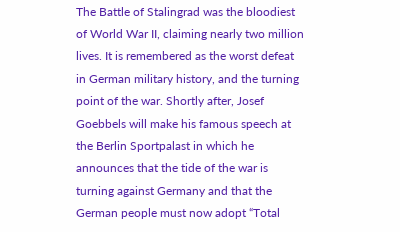The Battle of Stalingrad was the bloodiest of World War II, claiming nearly two million lives. It is remembered as the worst defeat in German military history, and the turning point of the war. Shortly after, Josef Goebbels will make his famous speech at the Berlin Sportpalast in which he announces that the tide of the war is turning against Germany and that the German people must now adopt “Total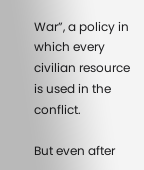War”, a policy in which every civilian resource is used in the conflict.

But even after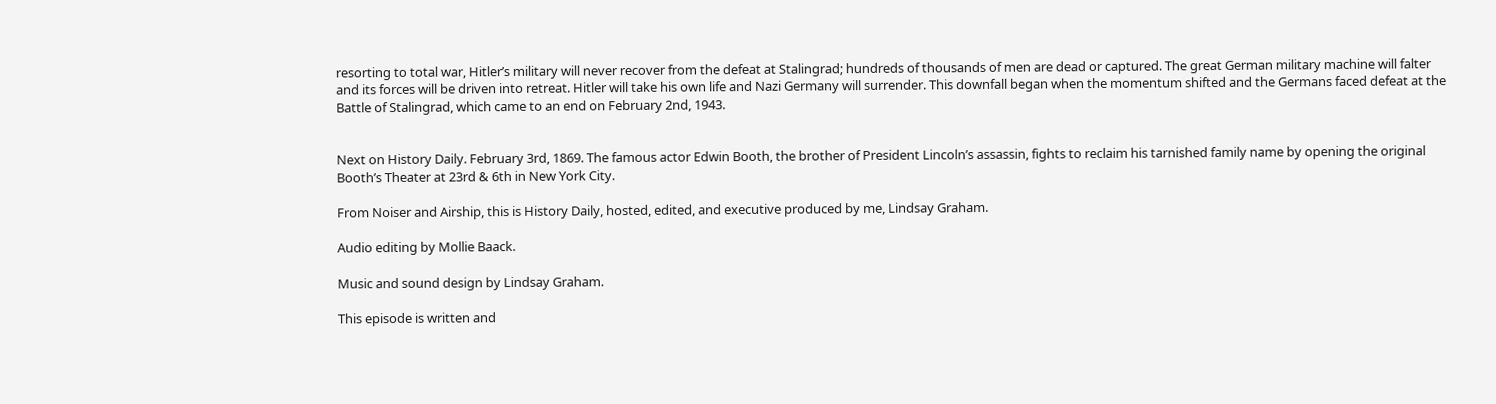resorting to total war, Hitler’s military will never recover from the defeat at Stalingrad; hundreds of thousands of men are dead or captured. The great German military machine will falter and its forces will be driven into retreat. Hitler will take his own life and Nazi Germany will surrender. This downfall began when the momentum shifted and the Germans faced defeat at the Battle of Stalingrad, which came to an end on February 2nd, 1943.


Next on History Daily. February 3rd, 1869. The famous actor Edwin Booth, the brother of President Lincoln’s assassin, fights to reclaim his tarnished family name by opening the original Booth’s Theater at 23rd & 6th in New York City.

From Noiser and Airship, this is History Daily, hosted, edited, and executive produced by me, Lindsay Graham.

Audio editing by Mollie Baack.

Music and sound design by Lindsay Graham.

This episode is written and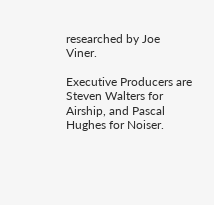researched by Joe Viner.

Executive Producers are Steven Walters for Airship, and Pascal Hughes for Noiser.